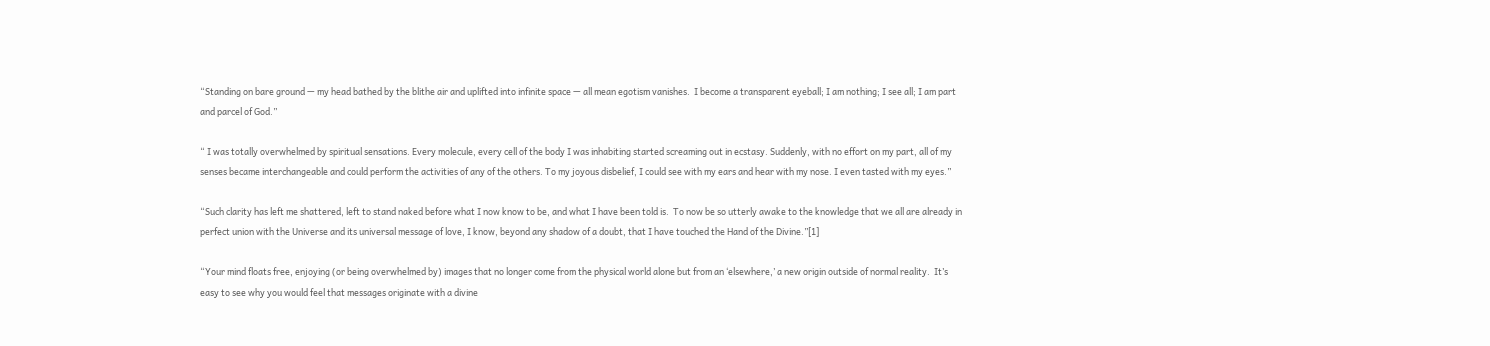“Standing on bare ground — my head bathed by the blithe air and uplifted into infinite space — all mean egotism vanishes.  I become a transparent eyeball; I am nothing; I see all; I am part and parcel of God.”

“ I was totally overwhelmed by spiritual sensations. Every molecule, every cell of the body I was inhabiting started screaming out in ecstasy. Suddenly, with no effort on my part, all of my senses became interchangeable and could perform the activities of any of the others. To my joyous disbelief, I could see with my ears and hear with my nose. I even tasted with my eyes.”

“Such clarity has left me shattered, left to stand naked before what I now know to be, and what I have been told is.  To now be so utterly awake to the knowledge that we all are already in perfect union with the Universe and its universal message of love, I know, beyond any shadow of a doubt, that I have touched the Hand of the Divine.”[1]

“Your mind floats free, enjoying (or being overwhelmed by) images that no longer come from the physical world alone but from an ‘elsewhere,’ a new origin outside of normal reality.  It’s easy to see why you would feel that messages originate with a divine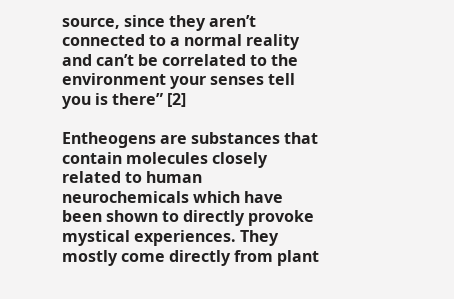source, since they aren’t connected to a normal reality and can’t be correlated to the environment your senses tell you is there” [2]

Entheogens are substances that contain molecules closely related to human neurochemicals which have been shown to directly provoke mystical experiences. They mostly come directly from plant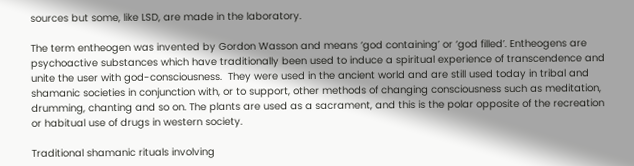sources but some, like LSD, are made in the laboratory.

The term entheogen was invented by Gordon Wasson and means ‘god containing’ or ‘god filled’. Entheogens are psychoactive substances which have traditionally been used to induce a spiritual experience of transcendence and unite the user with god-consciousness.  They were used in the ancient world and are still used today in tribal and shamanic societies in conjunction with, or to support, other methods of changing consciousness such as meditation, drumming, chanting and so on. The plants are used as a sacrament, and this is the polar opposite of the recreation or habitual use of drugs in western society.

Traditional shamanic rituals involving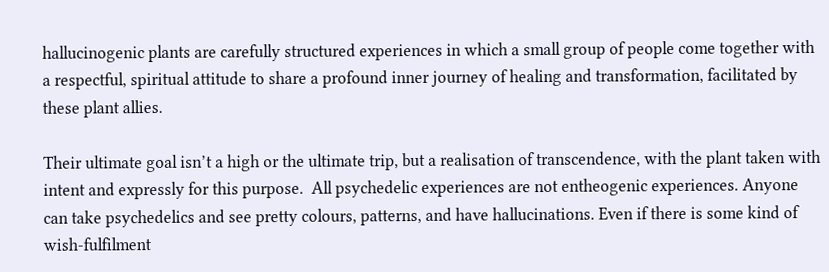hallucinogenic plants are carefully structured experiences in which a small group of people come together with a respectful, spiritual attitude to share a profound inner journey of healing and transformation, facilitated by these plant allies.

Their ultimate goal isn’t a high or the ultimate trip, but a realisation of transcendence, with the plant taken with intent and expressly for this purpose.  All psychedelic experiences are not entheogenic experiences. Anyone can take psychedelics and see pretty colours, patterns, and have hallucinations. Even if there is some kind of wish-fulfilment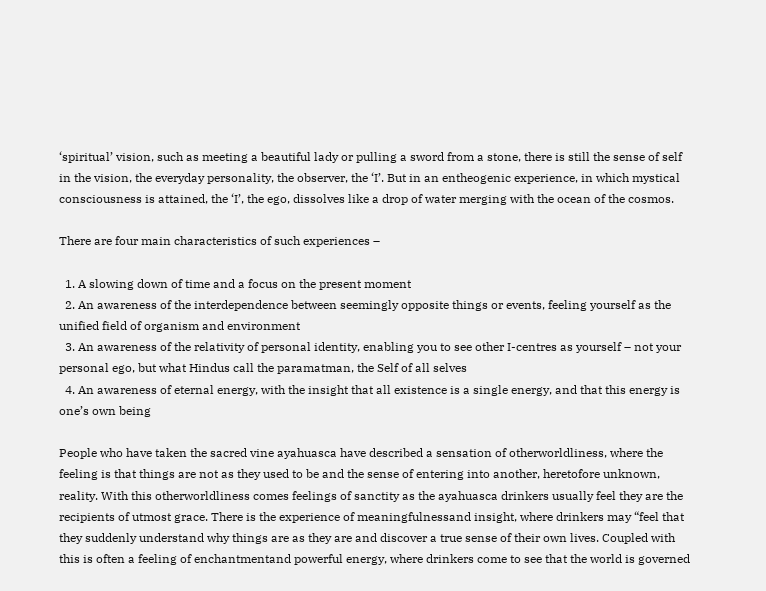‘spiritual’ vision, such as meeting a beautiful lady or pulling a sword from a stone, there is still the sense of self in the vision, the everyday personality, the observer, the ‘I’. But in an entheogenic experience, in which mystical consciousness is attained, the ‘I’, the ego, dissolves like a drop of water merging with the ocean of the cosmos.

There are four main characteristics of such experiences –

  1. A slowing down of time and a focus on the present moment
  2. An awareness of the interdependence between seemingly opposite things or events, feeling yourself as the unified field of organism and environment
  3. An awareness of the relativity of personal identity, enabling you to see other I-centres as yourself – not your personal ego, but what Hindus call the paramatman, the Self of all selves
  4. An awareness of eternal energy, with the insight that all existence is a single energy, and that this energy is one’s own being

People who have taken the sacred vine ayahuasca have described a sensation of otherworldliness, where the feeling is that things are not as they used to be and the sense of entering into another, heretofore unknown, reality. With this otherworldliness comes feelings of sanctity as the ayahuasca drinkers usually feel they are the recipients of utmost grace. There is the experience of meaningfulnessand insight, where drinkers may “feel that they suddenly understand why things are as they are and discover a true sense of their own lives. Coupled with this is often a feeling of enchantmentand powerful energy, where drinkers come to see that the world is governed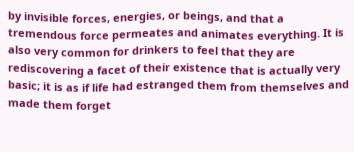by invisible forces, energies, or beings, and that a tremendous force permeates and animates everything. It is also very common for drinkers to feel that they are rediscovering a facet of their existence that is actually very basic; it is as if life had estranged them from themselves and made them forget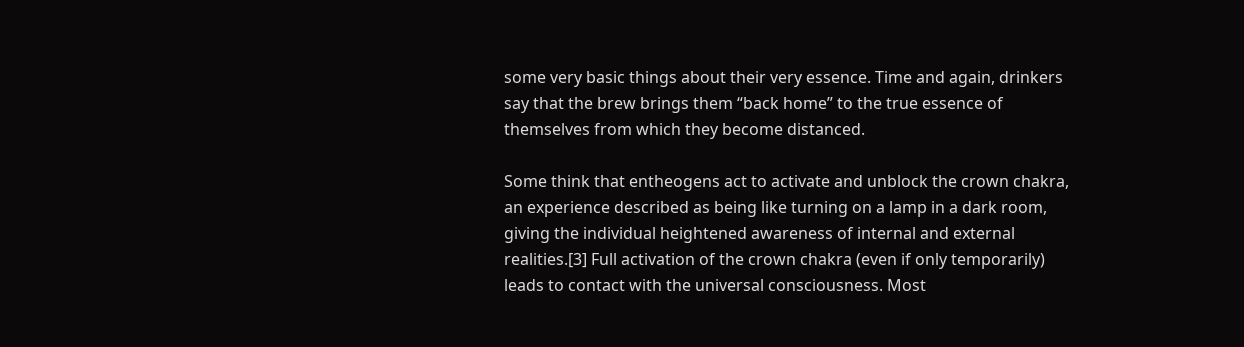some very basic things about their very essence. Time and again, drinkers say that the brew brings them “back home” to the true essence of themselves from which they become distanced.

Some think that entheogens act to activate and unblock the crown chakra, an experience described as being like turning on a lamp in a dark room, giving the individual heightened awareness of internal and external realities.[3] Full activation of the crown chakra (even if only temporarily) leads to contact with the universal consciousness. Most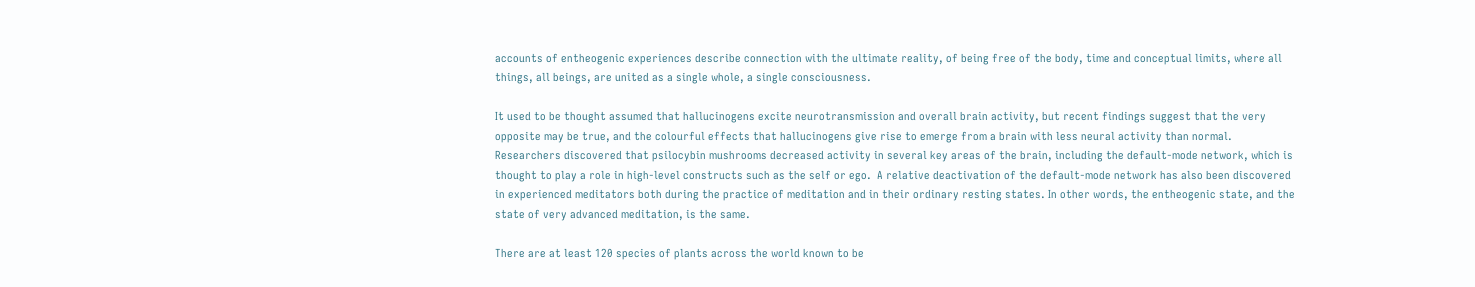accounts of entheogenic experiences describe connection with the ultimate reality, of being free of the body, time and conceptual limits, where all things, all beings, are united as a single whole, a single consciousness.

It used to be thought assumed that hallucinogens excite neurotransmission and overall brain activity, but recent findings suggest that the very opposite may be true, and the colourful effects that hallucinogens give rise to emerge from a brain with less neural activity than normal. Researchers discovered that psilocybin mushrooms decreased activity in several key areas of the brain, including the default-mode network, which is thought to play a role in high-level constructs such as the self or ego.  A relative deactivation of the default-mode network has also been discovered in experienced meditators both during the practice of meditation and in their ordinary resting states. In other words, the entheogenic state, and the state of very advanced meditation, is the same.

There are at least 120 species of plants across the world known to be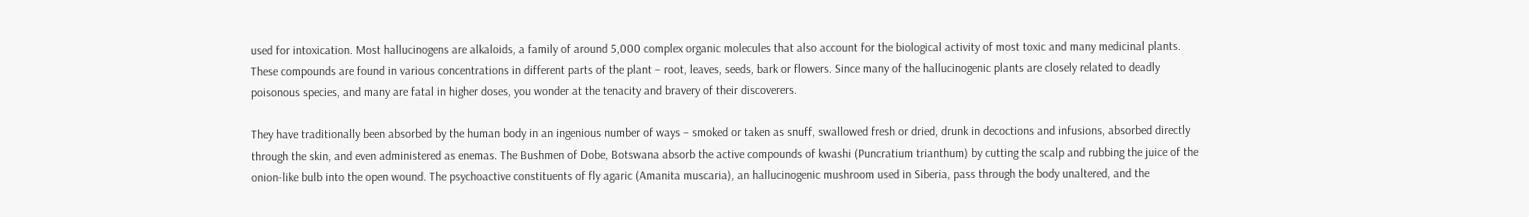used for intoxication. Most hallucinogens are alkaloids, a family of around 5,000 complex organic molecules that also account for the biological activity of most toxic and many medicinal plants. These compounds are found in various concentrations in different parts of the plant – root, leaves, seeds, bark or flowers. Since many of the hallucinogenic plants are closely related to deadly poisonous species, and many are fatal in higher doses, you wonder at the tenacity and bravery of their discoverers.

They have traditionally been absorbed by the human body in an ingenious number of ways – smoked or taken as snuff, swallowed fresh or dried, drunk in decoctions and infusions, absorbed directly through the skin, and even administered as enemas. The Bushmen of Dobe, Botswana absorb the active compounds of kwashi (Puncratium trianthum) by cutting the scalp and rubbing the juice of the onion-like bulb into the open wound. The psychoactive constituents of fly agaric (Amanita muscaria), an hallucinogenic mushroom used in Siberia, pass through the body unaltered, and the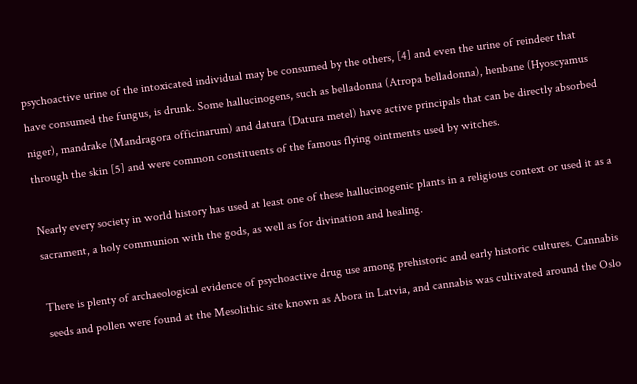psychoactive urine of the intoxicated individual may be consumed by the others, [4] and even the urine of reindeer that have consumed the fungus, is drunk. Some hallucinogens, such as belladonna (Atropa belladonna), henbane (Hyoscyamus niger), mandrake (Mandragora officinarum) and datura (Datura metel) have active principals that can be directly absorbed through the skin [5] and were common constituents of the famous flying ointments used by witches.

Nearly every society in world history has used at least one of these hallucinogenic plants in a religious context or used it as a sacrament, a holy communion with the gods, as well as for divination and healing.

There is plenty of archaeological evidence of psychoactive drug use among prehistoric and early historic cultures. Cannabis seeds and pollen were found at the Mesolithic site known as Abora in Latvia, and cannabis was cultivated around the Oslo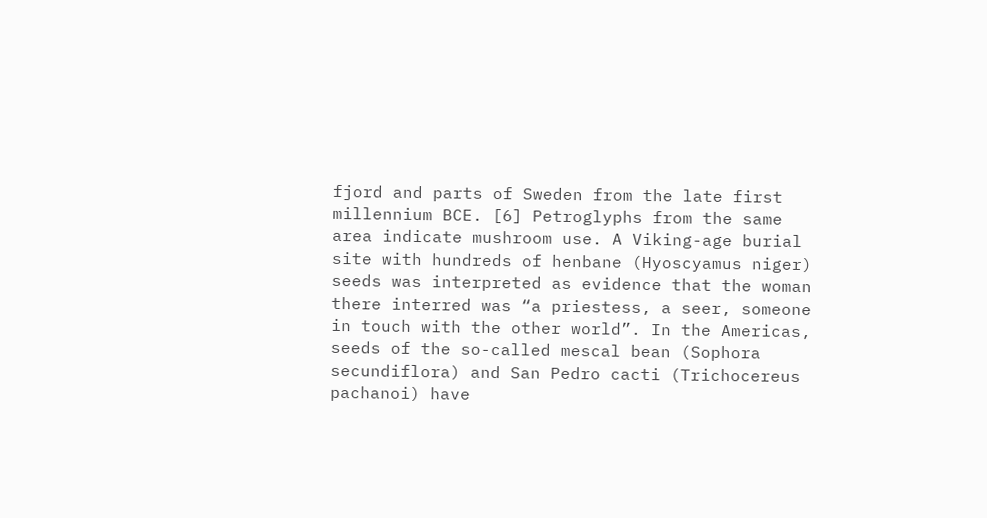fjord and parts of Sweden from the late first millennium BCE. [6] Petroglyphs from the same area indicate mushroom use. A Viking-age burial site with hundreds of henbane (Hyoscyamus niger) seeds was interpreted as evidence that the woman there interred was “a priestess, a seer, someone in touch with the other world”. In the Americas, seeds of the so-called mescal bean (Sophora secundiflora) and San Pedro cacti (Trichocereus pachanoi) have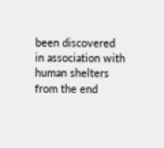been discovered in association with human shelters from the end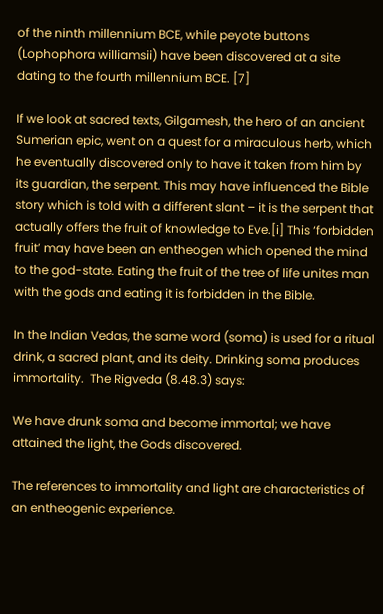of the ninth millennium BCE, while peyote buttons (Lophophora williamsii) have been discovered at a site dating to the fourth millennium BCE. [7]

If we look at sacred texts, Gilgamesh, the hero of an ancient Sumerian epic, went on a quest for a miraculous herb, which he eventually discovered only to have it taken from him by its guardian, the serpent. This may have influenced the Bible story which is told with a different slant – it is the serpent that actually offers the fruit of knowledge to Eve.[i] This ‘forbidden fruit’ may have been an entheogen which opened the mind to the god-state. Eating the fruit of the tree of life unites man with the gods and eating it is forbidden in the Bible.

In the Indian Vedas, the same word (soma) is used for a ritual drink, a sacred plant, and its deity. Drinking soma produces immortality.  The Rigveda (8.48.3) says:

We have drunk soma and become immortal; we have attained the light, the Gods discovered.

The references to immortality and light are characteristics of an entheogenic experience.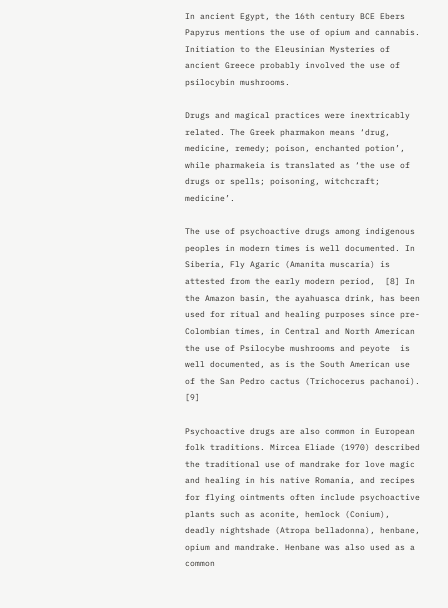In ancient Egypt, the 16th century BCE Ebers Papyrus mentions the use of opium and cannabis. Initiation to the Eleusinian Mysteries of ancient Greece probably involved the use of psilocybin mushrooms.

Drugs and magical practices were inextricably related. The Greek pharmakon means ‘drug, medicine, remedy; poison, enchanted potion’, while pharmakeia is translated as ‘the use of drugs or spells; poisoning, witchcraft; medicine’.

The use of psychoactive drugs among indigenous peoples in modern times is well documented. In Siberia, Fly Agaric (Amanita muscaria) is attested from the early modern period,  [8] In the Amazon basin, the ayahuasca drink, has been used for ritual and healing purposes since pre-Colombian times, in Central and North American the use of Psilocybe mushrooms and peyote  is well documented, as is the South American use of the San Pedro cactus (Trichocerus pachanoi).  [9]

Psychoactive drugs are also common in European folk traditions. Mircea Eliade (1970) described the traditional use of mandrake for love magic and healing in his native Romania, and recipes for flying ointments often include psychoactive plants such as aconite, hemlock (Conium), deadly nightshade (Atropa belladonna), henbane, opium and mandrake. Henbane was also used as a common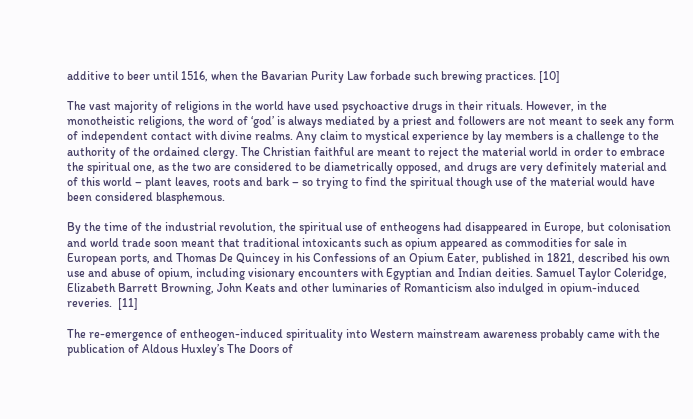additive to beer until 1516, when the Bavarian Purity Law forbade such brewing practices. [10]

The vast majority of religions in the world have used psychoactive drugs in their rituals. However, in the monotheistic religions, the word of ‘god’ is always mediated by a priest and followers are not meant to seek any form of independent contact with divine realms. Any claim to mystical experience by lay members is a challenge to the authority of the ordained clergy. The Christian faithful are meant to reject the material world in order to embrace the spiritual one, as the two are considered to be diametrically opposed, and drugs are very definitely material and of this world – plant leaves, roots and bark – so trying to find the spiritual though use of the material would have been considered blasphemous.

By the time of the industrial revolution, the spiritual use of entheogens had disappeared in Europe, but colonisation and world trade soon meant that traditional intoxicants such as opium appeared as commodities for sale in European ports, and Thomas De Quincey in his Confessions of an Opium Eater, published in 1821, described his own use and abuse of opium, including visionary encounters with Egyptian and Indian deities. Samuel Taylor Coleridge, Elizabeth Barrett Browning, John Keats and other luminaries of Romanticism also indulged in opium-induced reveries.  [11]

The re-emergence of entheogen-induced spirituality into Western mainstream awareness probably came with the publication of Aldous Huxley’s The Doors of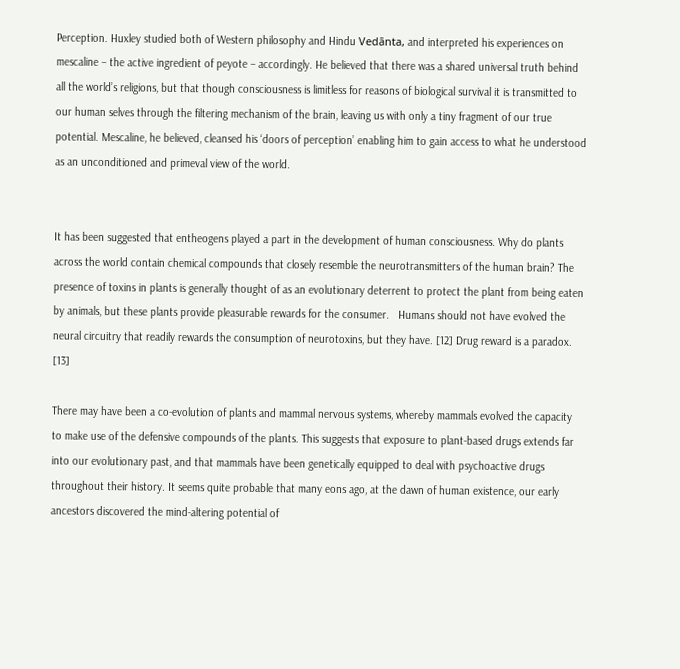Perception. Huxley studied both of Western philosophy and Hindu Vedānta, and interpreted his experiences on mescaline – the active ingredient of peyote – accordingly. He believed that there was a shared universal truth behind all the world’s religions, but that though consciousness is limitless for reasons of biological survival it is transmitted to our human selves through the filtering mechanism of the brain, leaving us with only a tiny fragment of our true potential. Mescaline, he believed, cleansed his ‘doors of perception’ enabling him to gain access to what he understood as an unconditioned and primeval view of the world.


It has been suggested that entheogens played a part in the development of human consciousness. Why do plants across the world contain chemical compounds that closely resemble the neurotransmitters of the human brain? The presence of toxins in plants is generally thought of as an evolutionary deterrent to protect the plant from being eaten by animals, but these plants provide pleasurable rewards for the consumer.   Humans should not have evolved the neural circuitry that readily rewards the consumption of neurotoxins, but they have. [12] Drug reward is a paradox. [13]

There may have been a co-evolution of plants and mammal nervous systems, whereby mammals evolved the capacity to make use of the defensive compounds of the plants. This suggests that exposure to plant-based drugs extends far into our evolutionary past, and that mammals have been genetically equipped to deal with psychoactive drugs throughout their history. It seems quite probable that many eons ago, at the dawn of human existence, our early ancestors discovered the mind-altering potential of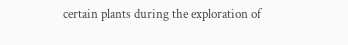certain plants during the exploration of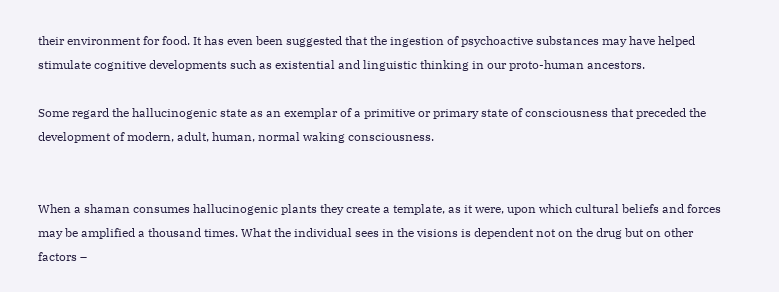their environment for food. It has even been suggested that the ingestion of psychoactive substances may have helped stimulate cognitive developments such as existential and linguistic thinking in our proto-human ancestors.

Some regard the hallucinogenic state as an exemplar of a primitive or primary state of consciousness that preceded the development of modern, adult, human, normal waking consciousness.


When a shaman consumes hallucinogenic plants they create a template, as it were, upon which cultural beliefs and forces may be amplified a thousand times. What the individual sees in the visions is dependent not on the drug but on other factors –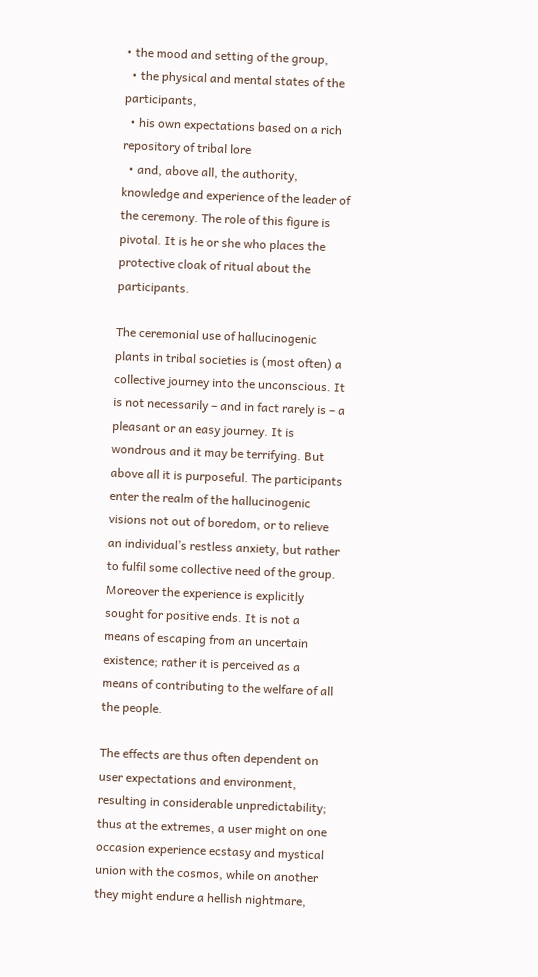• the mood and setting of the group,
  • the physical and mental states of the participants,
  • his own expectations based on a rich repository of tribal lore
  • and, above all, the authority, knowledge and experience of the leader of the ceremony. The role of this figure is pivotal. It is he or she who places the protective cloak of ritual about the participants.

The ceremonial use of hallucinogenic plants in tribal societies is (most often) a collective journey into the unconscious. It is not necessarily – and in fact rarely is – a pleasant or an easy journey. It is wondrous and it may be terrifying. But above all it is purposeful. The participants enter the realm of the hallucinogenic visions not out of boredom, or to relieve an individual’s restless anxiety, but rather to fulfil some collective need of the group. Moreover the experience is explicitly sought for positive ends. It is not a means of escaping from an uncertain existence; rather it is perceived as a means of contributing to the welfare of all the people.

The effects are thus often dependent on user expectations and environment, resulting in considerable unpredictability; thus at the extremes, a user might on one occasion experience ecstasy and mystical union with the cosmos, while on another they might endure a hellish nightmare,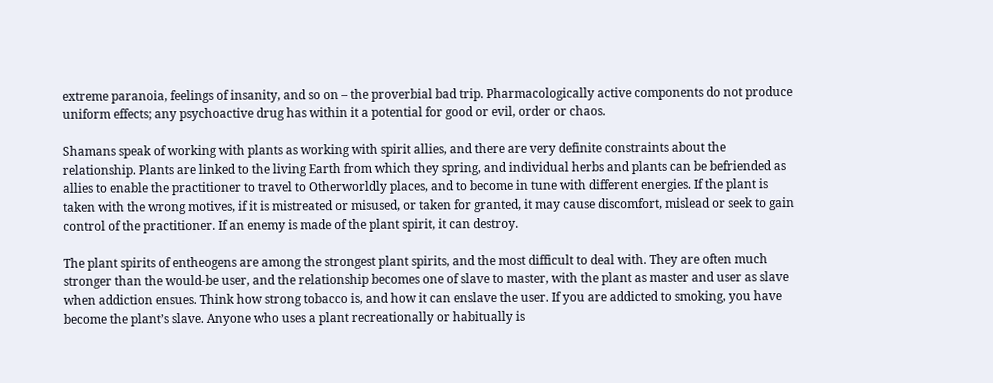extreme paranoia, feelings of insanity, and so on – the proverbial bad trip. Pharmacologically active components do not produce uniform effects; any psychoactive drug has within it a potential for good or evil, order or chaos.

Shamans speak of working with plants as working with spirit allies, and there are very definite constraints about the relationship. Plants are linked to the living Earth from which they spring, and individual herbs and plants can be befriended as allies to enable the practitioner to travel to Otherworldly places, and to become in tune with different energies. If the plant is taken with the wrong motives, if it is mistreated or misused, or taken for granted, it may cause discomfort, mislead or seek to gain control of the practitioner. If an enemy is made of the plant spirit, it can destroy.

The plant spirits of entheogens are among the strongest plant spirits, and the most difficult to deal with. They are often much stronger than the would-be user, and the relationship becomes one of slave to master, with the plant as master and user as slave when addiction ensues. Think how strong tobacco is, and how it can enslave the user. If you are addicted to smoking, you have become the plant’s slave. Anyone who uses a plant recreationally or habitually is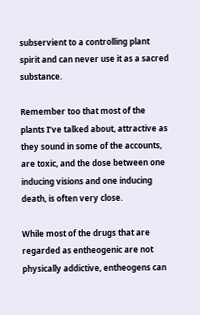subservient to a controlling plant spirit and can never use it as a sacred substance.

Remember too that most of the plants I’ve talked about, attractive as they sound in some of the accounts, are toxic, and the dose between one inducing visions and one inducing death, is often very close.

While most of the drugs that are regarded as entheogenic are not physically addictive, entheogens can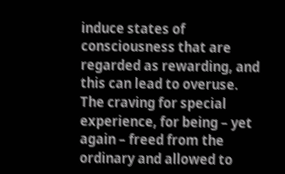induce states of consciousness that are regarded as rewarding, and this can lead to overuse. The craving for special experience, for being – yet again – freed from the ordinary and allowed to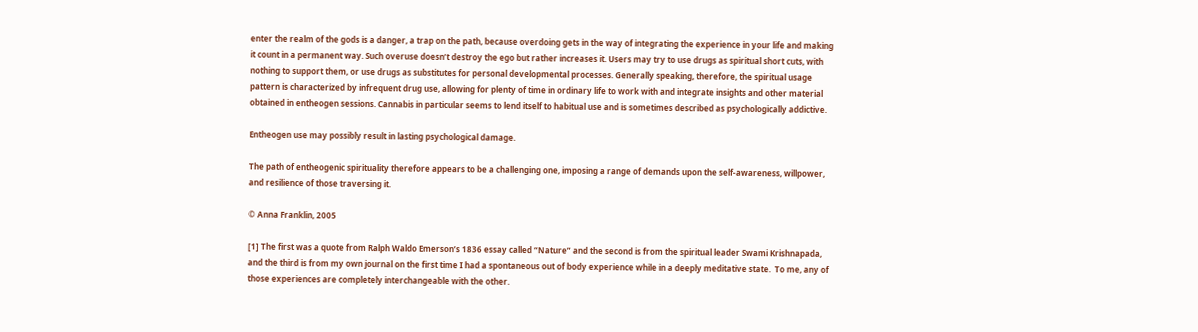enter the realm of the gods is a danger, a trap on the path, because overdoing gets in the way of integrating the experience in your life and making it count in a permanent way. Such overuse doesn’t destroy the ego but rather increases it. Users may try to use drugs as spiritual short cuts, with nothing to support them, or use drugs as substitutes for personal developmental processes. Generally speaking, therefore, the spiritual usage pattern is characterized by infrequent drug use, allowing for plenty of time in ordinary life to work with and integrate insights and other material obtained in entheogen sessions. Cannabis in particular seems to lend itself to habitual use and is sometimes described as psychologically addictive.

Entheogen use may possibly result in lasting psychological damage.

The path of entheogenic spirituality therefore appears to be a challenging one, imposing a range of demands upon the self-awareness, willpower, and resilience of those traversing it.

© Anna Franklin, 2005

[1] The first was a quote from Ralph Waldo Emerson’s 1836 essay called “Nature” and the second is from the spiritual leader Swami Krishnapada, and the third is from my own journal on the first time I had a spontaneous out of body experience while in a deeply meditative state.  To me, any of those experiences are completely interchangeable with the other.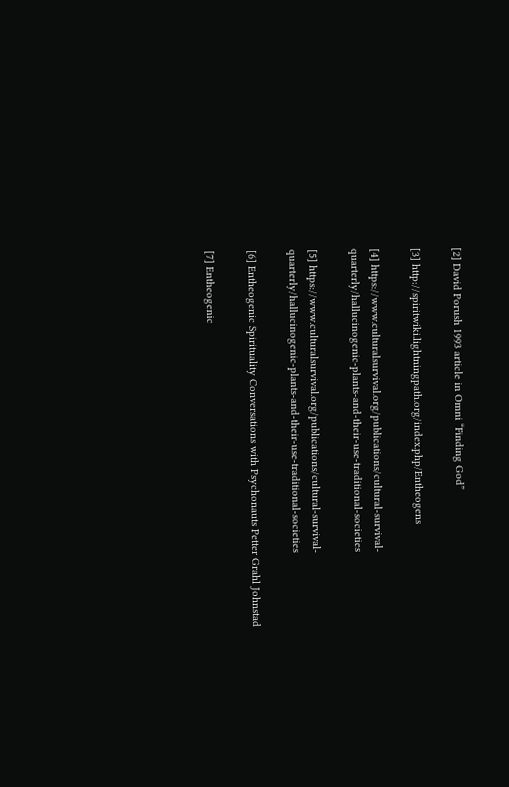[2] David Porush 1993 article in Omni “Finding God”

[3] http://spiritwiki.lightningpath.org/index.php/Entheogens

[4] https://www.culturalsurvival.org/publications/cultural-survival-quarterly/hallucinogenic-plants-and-their-use-traditional-societies

[5] https://www.culturalsurvival.org/publications/cultural-survival-quarterly/hallucinogenic-plants-and-their-use-traditional-societies

[6] Entheogenic Spirituality Conversations with Psychonauts Petter Grahl Johnstad

[7] Entheogenic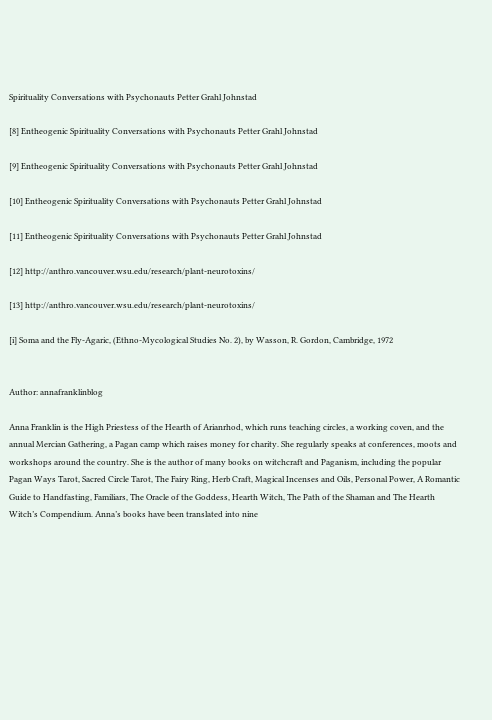Spirituality Conversations with Psychonauts Petter Grahl Johnstad

[8] Entheogenic Spirituality Conversations with Psychonauts Petter Grahl Johnstad

[9] Entheogenic Spirituality Conversations with Psychonauts Petter Grahl Johnstad

[10] Entheogenic Spirituality Conversations with Psychonauts Petter Grahl Johnstad

[11] Entheogenic Spirituality Conversations with Psychonauts Petter Grahl Johnstad

[12] http://anthro.vancouver.wsu.edu/research/plant-neurotoxins/

[13] http://anthro.vancouver.wsu.edu/research/plant-neurotoxins/

[i] Soma and the Fly-Agaric, (Ethno-Mycological Studies No. 2), by Wasson, R. Gordon, Cambridge, 1972


Author: annafranklinblog

Anna Franklin is the High Priestess of the Hearth of Arianrhod, which runs teaching circles, a working coven, and the annual Mercian Gathering, a Pagan camp which raises money for charity. She regularly speaks at conferences, moots and workshops around the country. She is the author of many books on witchcraft and Paganism, including the popular Pagan Ways Tarot, Sacred Circle Tarot, The Fairy Ring, Herb Craft, Magical Incenses and Oils, Personal Power, A Romantic Guide to Handfasting, Familiars, The Oracle of the Goddess, Hearth Witch, The Path of the Shaman and The Hearth Witch’s Compendium. Anna’s books have been translated into nine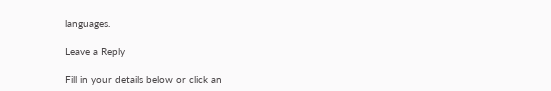languages.

Leave a Reply

Fill in your details below or click an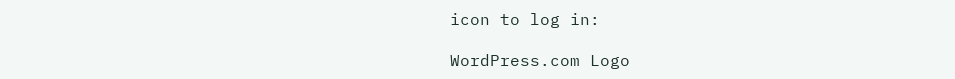icon to log in:

WordPress.com Logo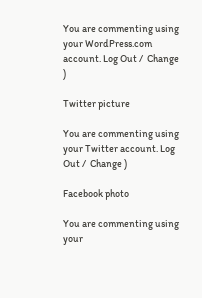You are commenting using your WordPress.com account. Log Out /  Change )

Twitter picture

You are commenting using your Twitter account. Log Out /  Change )

Facebook photo

You are commenting using your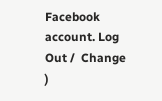Facebook account. Log Out /  Change )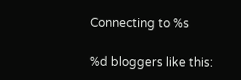Connecting to %s

%d bloggers like this: